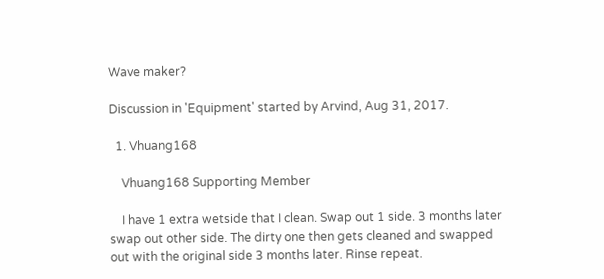Wave maker?

Discussion in 'Equipment' started by Arvind, Aug 31, 2017.

  1. Vhuang168

    Vhuang168 Supporting Member

    I have 1 extra wetside that I clean. Swap out 1 side. 3 months later swap out other side. The dirty one then gets cleaned and swapped out with the original side 3 months later. Rinse repeat.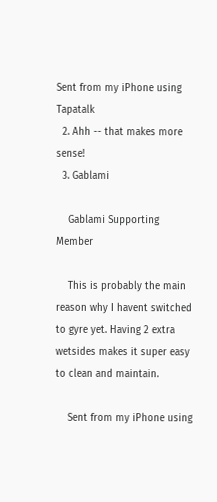Sent from my iPhone using Tapatalk
  2. Ahh -- that makes more sense!
  3. Gablami

    Gablami Supporting Member

    This is probably the main reason why I havent switched to gyre yet. Having 2 extra wetsides makes it super easy to clean and maintain.

    Sent from my iPhone using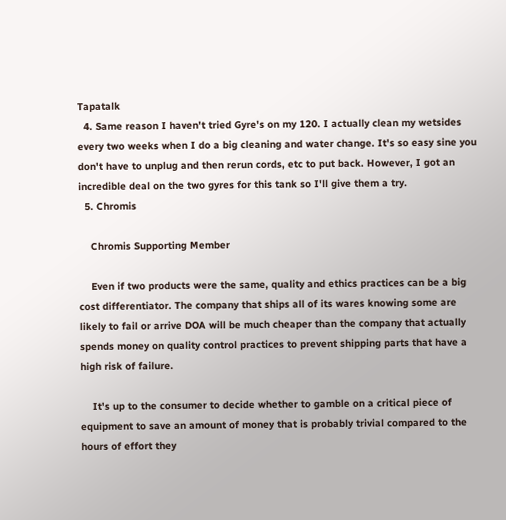Tapatalk
  4. Same reason I haven't tried Gyre's on my 120. I actually clean my wetsides every two weeks when I do a big cleaning and water change. It's so easy sine you don't have to unplug and then rerun cords, etc to put back. However, I got an incredible deal on the two gyres for this tank so I'll give them a try.
  5. Chromis

    Chromis Supporting Member

    Even if two products were the same, quality and ethics practices can be a big cost differentiator. The company that ships all of its wares knowing some are likely to fail or arrive DOA will be much cheaper than the company that actually spends money on quality control practices to prevent shipping parts that have a high risk of failure.

    It's up to the consumer to decide whether to gamble on a critical piece of equipment to save an amount of money that is probably trivial compared to the hours of effort they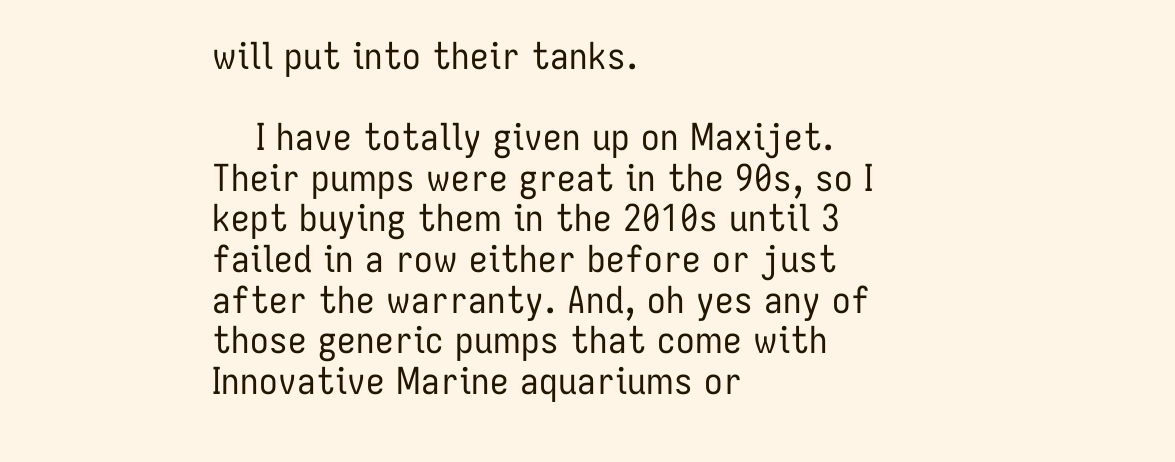will put into their tanks.

    I have totally given up on Maxijet. Their pumps were great in the 90s, so I kept buying them in the 2010s until 3 failed in a row either before or just after the warranty. And, oh yes any of those generic pumps that come with Innovative Marine aquariums or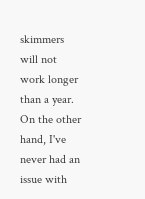skimmers will not work longer than a year. On the other hand, I've never had an issue with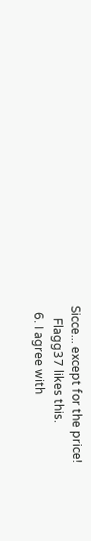Sicce... except for the price!
    Flagg37 likes this.
  6. I agree with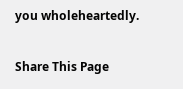you wholeheartedly.

Share This Page